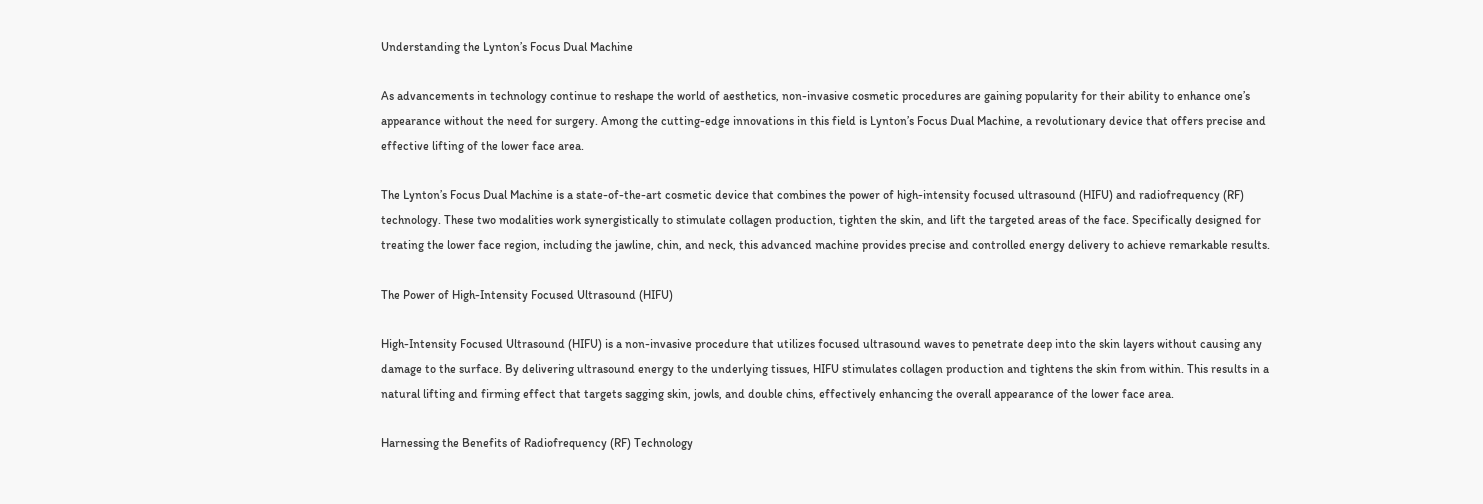Understanding the Lynton’s Focus Dual Machine

As advancements in technology continue to reshape the world of aesthetics, non-invasive cosmetic procedures are gaining popularity for their ability to enhance one’s appearance without the need for surgery. Among the cutting-edge innovations in this field is Lynton’s Focus Dual Machine, a revolutionary device that offers precise and effective lifting of the lower face area.

The Lynton’s Focus Dual Machine is a state-of-the-art cosmetic device that combines the power of high-intensity focused ultrasound (HIFU) and radiofrequency (RF) technology. These two modalities work synergistically to stimulate collagen production, tighten the skin, and lift the targeted areas of the face. Specifically designed for treating the lower face region, including the jawline, chin, and neck, this advanced machine provides precise and controlled energy delivery to achieve remarkable results.

The Power of High-Intensity Focused Ultrasound (HIFU)

High-Intensity Focused Ultrasound (HIFU) is a non-invasive procedure that utilizes focused ultrasound waves to penetrate deep into the skin layers without causing any damage to the surface. By delivering ultrasound energy to the underlying tissues, HIFU stimulates collagen production and tightens the skin from within. This results in a natural lifting and firming effect that targets sagging skin, jowls, and double chins, effectively enhancing the overall appearance of the lower face area.

Harnessing the Benefits of Radiofrequency (RF) Technology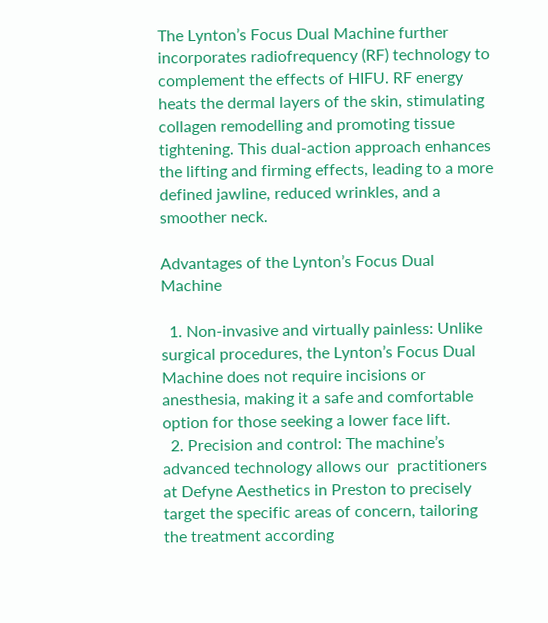The Lynton’s Focus Dual Machine further incorporates radiofrequency (RF) technology to complement the effects of HIFU. RF energy heats the dermal layers of the skin, stimulating collagen remodelling and promoting tissue tightening. This dual-action approach enhances the lifting and firming effects, leading to a more defined jawline, reduced wrinkles, and a smoother neck.

Advantages of the Lynton’s Focus Dual Machine

  1. Non-invasive and virtually painless: Unlike surgical procedures, the Lynton’s Focus Dual Machine does not require incisions or anesthesia, making it a safe and comfortable option for those seeking a lower face lift.
  2. Precision and control: The machine’s advanced technology allows our  practitioners at Defyne Aesthetics in Preston to precisely target the specific areas of concern, tailoring the treatment according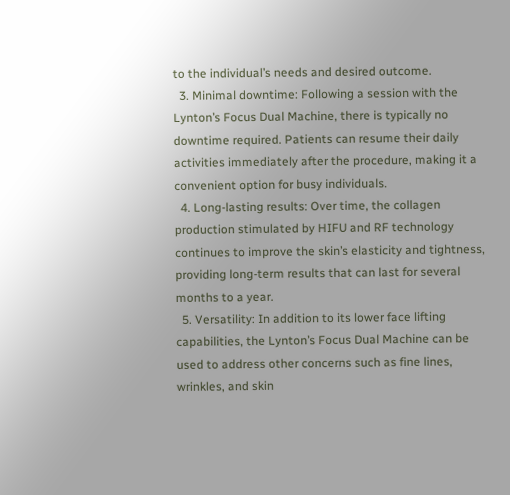to the individual’s needs and desired outcome.
  3. Minimal downtime: Following a session with the Lynton’s Focus Dual Machine, there is typically no downtime required. Patients can resume their daily activities immediately after the procedure, making it a convenient option for busy individuals.
  4. Long-lasting results: Over time, the collagen production stimulated by HIFU and RF technology continues to improve the skin’s elasticity and tightness, providing long-term results that can last for several months to a year.
  5. Versatility: In addition to its lower face lifting capabilities, the Lynton’s Focus Dual Machine can be used to address other concerns such as fine lines, wrinkles, and skin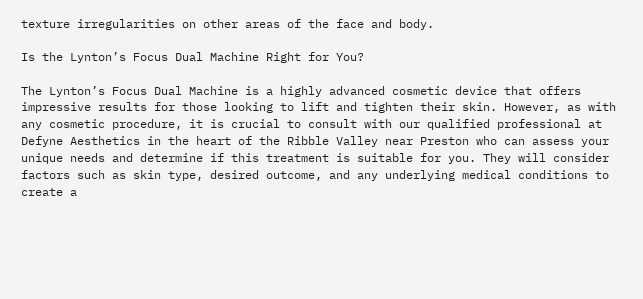texture irregularities on other areas of the face and body.

Is the Lynton’s Focus Dual Machine Right for You?

The Lynton’s Focus Dual Machine is a highly advanced cosmetic device that offers impressive results for those looking to lift and tighten their skin. However, as with any cosmetic procedure, it is crucial to consult with our qualified professional at Defyne Aesthetics in the heart of the Ribble Valley near Preston who can assess your unique needs and determine if this treatment is suitable for you. They will consider factors such as skin type, desired outcome, and any underlying medical conditions to create a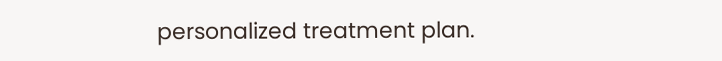personalized treatment plan.